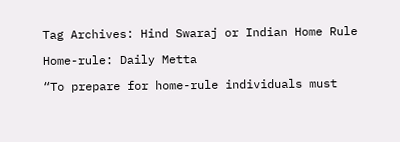Tag Archives: Hind Swaraj or Indian Home Rule

Home-rule: Daily Metta

“To prepare for home-rule individuals must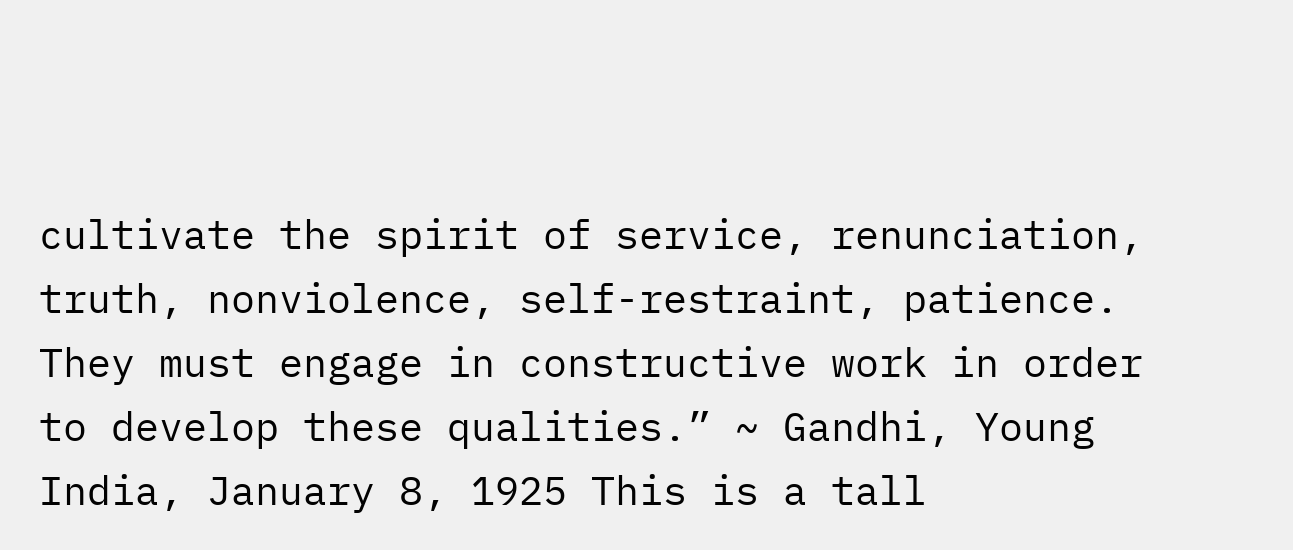cultivate the spirit of service, renunciation, truth, nonviolence, self-restraint, patience. They must engage in constructive work in order to develop these qualities.” ~ Gandhi, Young India, January 8, 1925 This is a tall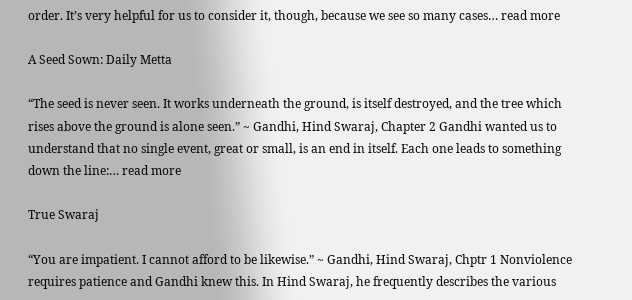order. It’s very helpful for us to consider it, though, because we see so many cases… read more

A Seed Sown: Daily Metta

“The seed is never seen. It works underneath the ground, is itself destroyed, and the tree which rises above the ground is alone seen.” ~ Gandhi, Hind Swaraj, Chapter 2 Gandhi wanted us to understand that no single event, great or small, is an end in itself. Each one leads to something down the line:… read more

True Swaraj

“You are impatient. I cannot afford to be likewise.” ~ Gandhi, Hind Swaraj, Chptr 1 Nonviolence requires patience and Gandhi knew this. In Hind Swaraj, he frequently describes the various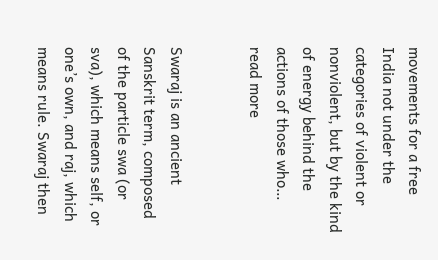movements for a free India not under the categories of violent or nonviolent, but by the kind of energy behind the actions of those who… read more


Swaraj is an ancient Sanskrit term, composed of the particle swa (or sva), which means self, or one’s own, and raj, which means rule. Swaraj then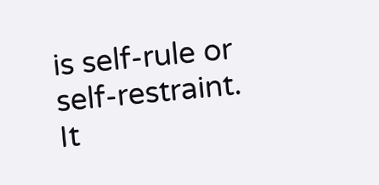is self-rule or self-restraint.  It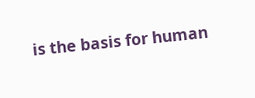is the basis for human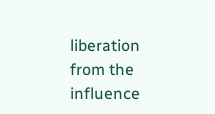liberation from the influence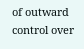of outward control over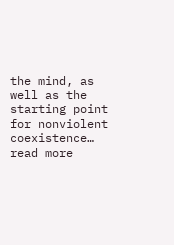the mind, as well as the starting point for nonviolent coexistence… read more